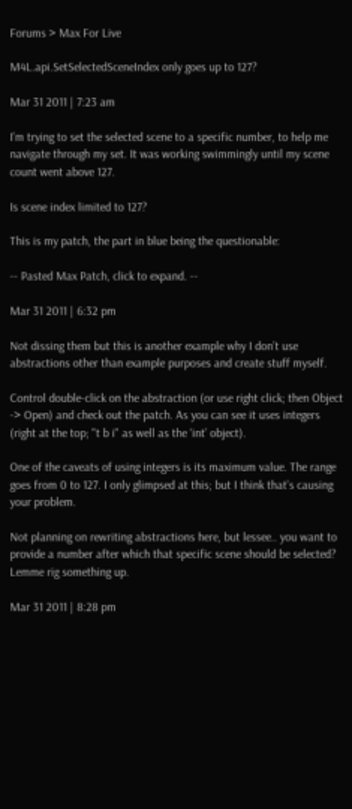Forums > Max For Live

M4L.api.SetSelectedSceneIndex only goes up to 127?

Mar 31 2011 | 7:23 am

I’m trying to set the selected scene to a specific number, to help me navigate through my set. It was working swimmingly until my scene count went above 127.

Is scene index limited to 127?

This is my patch, the part in blue being the questionable:

-- Pasted Max Patch, click to expand. --

Mar 31 2011 | 6:32 pm

Not dissing them but this is another example why I don’t use abstractions other than example purposes and create stuff myself.

Control double-click on the abstraction (or use right click; then Object -> Open) and check out the patch. As you can see it uses integers (right at the top; "t b i" as well as the ‘int’ object).

One of the caveats of using integers is its maximum value. The range goes from 0 to 127. I only glimpsed at this; but I think that’s causing your problem.

Not planning on rewriting abstractions here, but lessee.. you want to provide a number after which that specific scene should be selected? Lemme rig something up.

Mar 31 2011 | 8:28 pm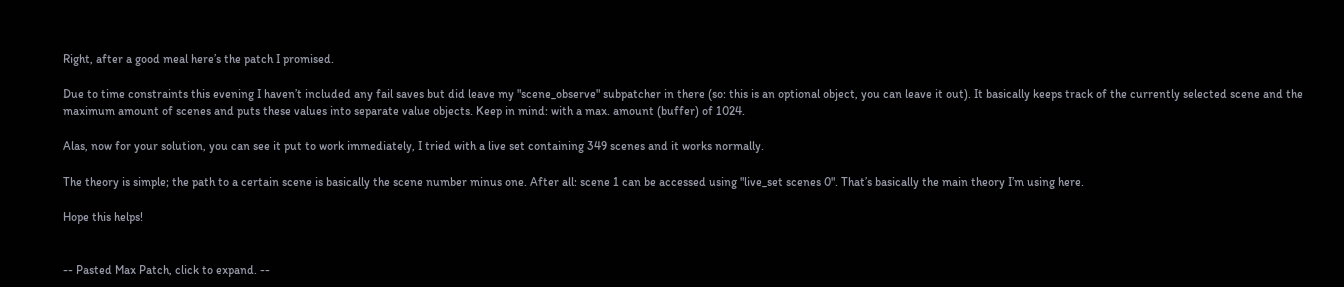Right, after a good meal here’s the patch I promised.

Due to time constraints this evening I haven’t included any fail saves but did leave my "scene_observe" subpatcher in there (so: this is an optional object, you can leave it out). It basically keeps track of the currently selected scene and the maximum amount of scenes and puts these values into separate value objects. Keep in mind: with a max. amount (buffer) of 1024.

Alas, now for your solution, you can see it put to work immediately, I tried with a live set containing 349 scenes and it works normally.

The theory is simple; the path to a certain scene is basically the scene number minus one. After all: scene 1 can be accessed using "live_set scenes 0". That’s basically the main theory I’m using here.

Hope this helps!


-- Pasted Max Patch, click to expand. --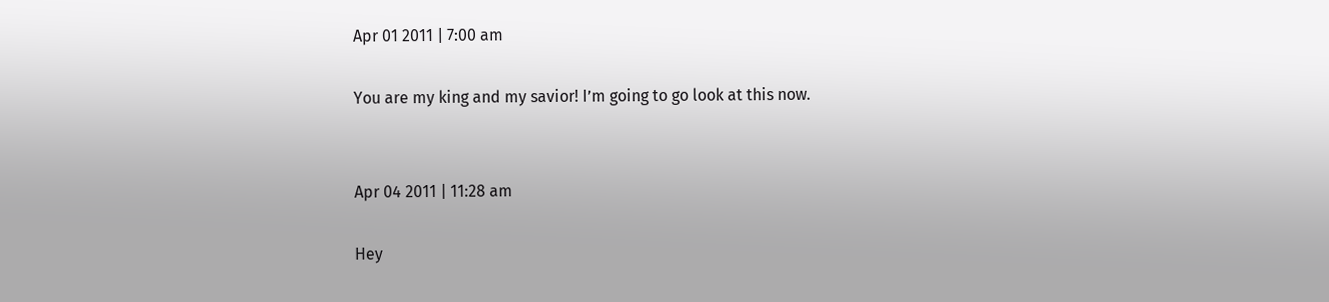Apr 01 2011 | 7:00 am

You are my king and my savior! I’m going to go look at this now.


Apr 04 2011 | 11:28 am

Hey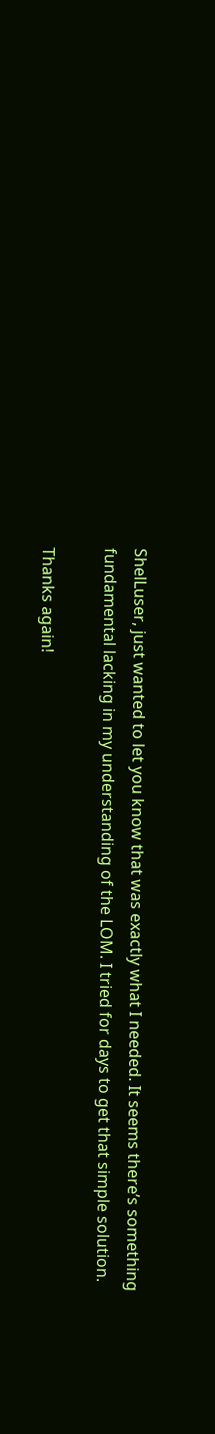ShelLuser, just wanted to let you know that was exactly what I needed. It seems there’s something fundamental lacking in my understanding of the LOM. I tried for days to get that simple solution.

Thanks again!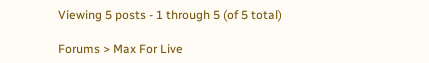Viewing 5 posts - 1 through 5 (of 5 total)

Forums > Max For Live